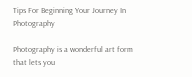Tips For Beginning Your Journey In Photography

Photography is a wonderful art form that lets you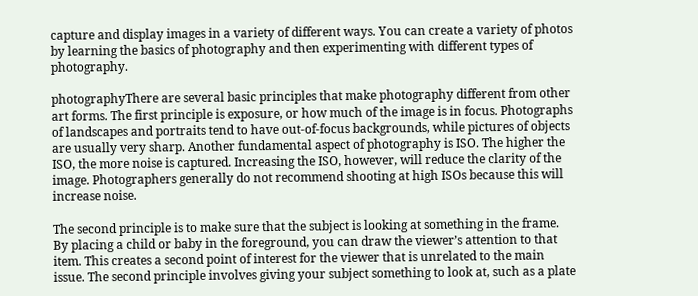capture and display images in a variety of different ways. You can create a variety of photos by learning the basics of photography and then experimenting with different types of photography.

photographyThere are several basic principles that make photography different from other art forms. The first principle is exposure, or how much of the image is in focus. Photographs of landscapes and portraits tend to have out-of-focus backgrounds, while pictures of objects are usually very sharp. Another fundamental aspect of photography is ISO. The higher the ISO, the more noise is captured. Increasing the ISO, however, will reduce the clarity of the image. Photographers generally do not recommend shooting at high ISOs because this will increase noise.

The second principle is to make sure that the subject is looking at something in the frame. By placing a child or baby in the foreground, you can draw the viewer’s attention to that item. This creates a second point of interest for the viewer that is unrelated to the main issue. The second principle involves giving your subject something to look at, such as a plate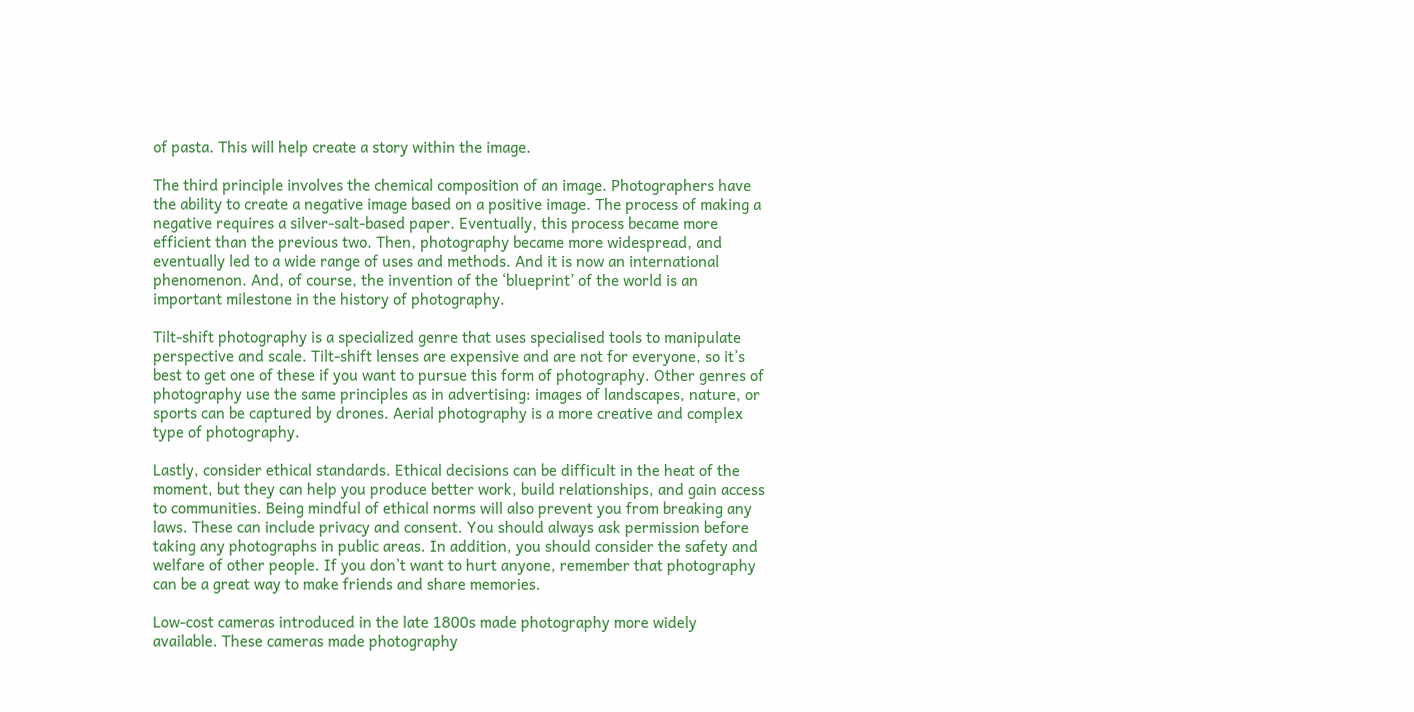of pasta. This will help create a story within the image.

The third principle involves the chemical composition of an image. Photographers have the ability to create a negative image based on a positive image. The process of making a negative requires a silver-salt-based paper. Eventually, this process became more efficient than the previous two. Then, photography became more widespread, and eventually led to a wide range of uses and methods. And it is now an international phenomenon. And, of course, the invention of the ‘blueprint’ of the world is an important milestone in the history of photography.

Tilt-shift photography is a specialized genre that uses specialised tools to manipulate perspective and scale. Tilt-shift lenses are expensive and are not for everyone, so it’s best to get one of these if you want to pursue this form of photography. Other genres of photography use the same principles as in advertising: images of landscapes, nature, or sports can be captured by drones. Aerial photography is a more creative and complex type of photography.

Lastly, consider ethical standards. Ethical decisions can be difficult in the heat of the moment, but they can help you produce better work, build relationships, and gain access to communities. Being mindful of ethical norms will also prevent you from breaking any laws. These can include privacy and consent. You should always ask permission before taking any photographs in public areas. In addition, you should consider the safety and welfare of other people. If you don’t want to hurt anyone, remember that photography can be a great way to make friends and share memories.

Low-cost cameras introduced in the late 1800s made photography more widely available. These cameras made photography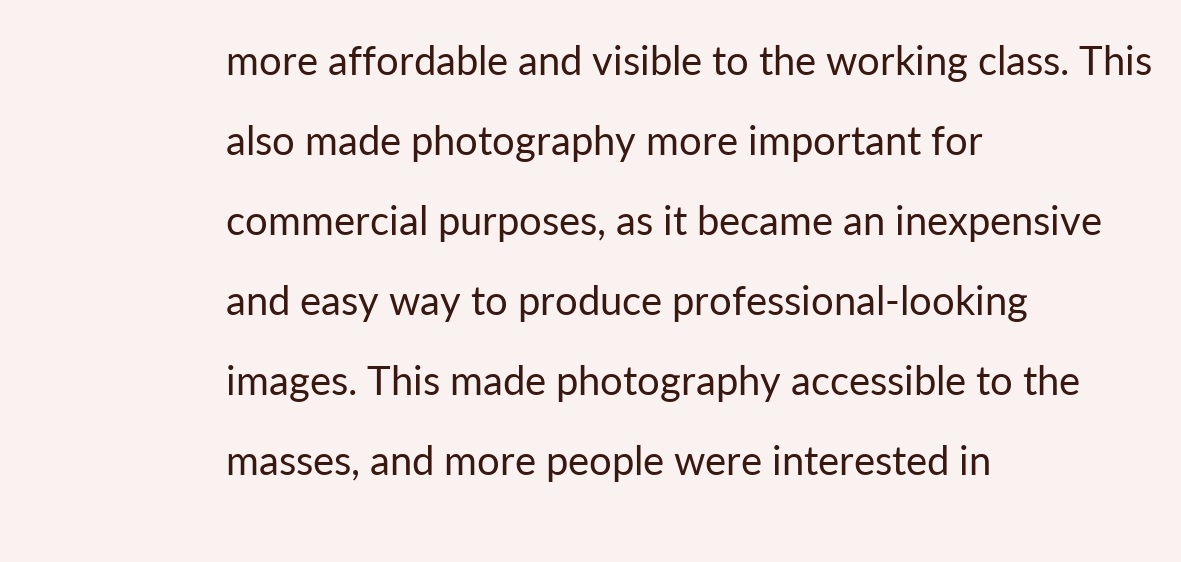more affordable and visible to the working class. This also made photography more important for commercial purposes, as it became an inexpensive and easy way to produce professional-looking images. This made photography accessible to the masses, and more people were interested in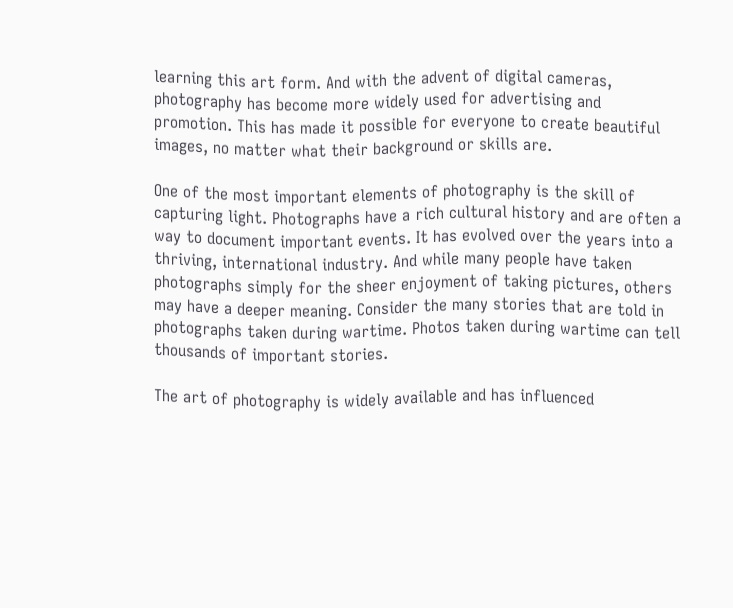learning this art form. And with the advent of digital cameras, photography has become more widely used for advertising and promotion. This has made it possible for everyone to create beautiful images, no matter what their background or skills are.

One of the most important elements of photography is the skill of capturing light. Photographs have a rich cultural history and are often a way to document important events. It has evolved over the years into a thriving, international industry. And while many people have taken photographs simply for the sheer enjoyment of taking pictures, others may have a deeper meaning. Consider the many stories that are told in photographs taken during wartime. Photos taken during wartime can tell thousands of important stories.

The art of photography is widely available and has influenced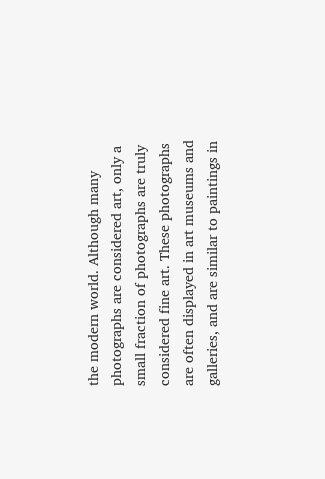the modern world. Although many photographs are considered art, only a small fraction of photographs are truly considered fine art. These photographs are often displayed in art museums and galleries, and are similar to paintings in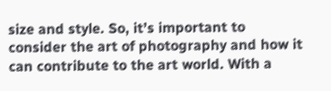size and style. So, it’s important to consider the art of photography and how it can contribute to the art world. With a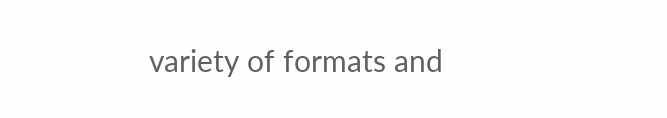variety of formats and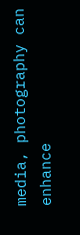media, photography can enhance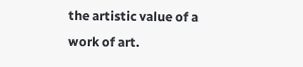the artistic value of a work of art.